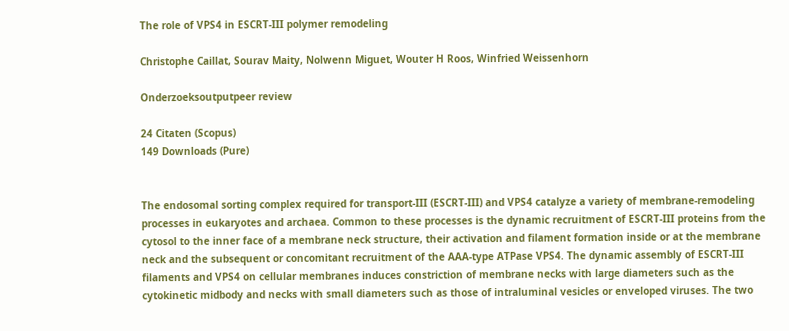The role of VPS4 in ESCRT-III polymer remodeling

Christophe Caillat, Sourav Maity, Nolwenn Miguet, Wouter H Roos, Winfried Weissenhorn

Onderzoeksoutputpeer review

24 Citaten (Scopus)
149 Downloads (Pure)


The endosomal sorting complex required for transport-III (ESCRT-III) and VPS4 catalyze a variety of membrane-remodeling processes in eukaryotes and archaea. Common to these processes is the dynamic recruitment of ESCRT-III proteins from the cytosol to the inner face of a membrane neck structure, their activation and filament formation inside or at the membrane neck and the subsequent or concomitant recruitment of the AAA-type ATPase VPS4. The dynamic assembly of ESCRT-III filaments and VPS4 on cellular membranes induces constriction of membrane necks with large diameters such as the cytokinetic midbody and necks with small diameters such as those of intraluminal vesicles or enveloped viruses. The two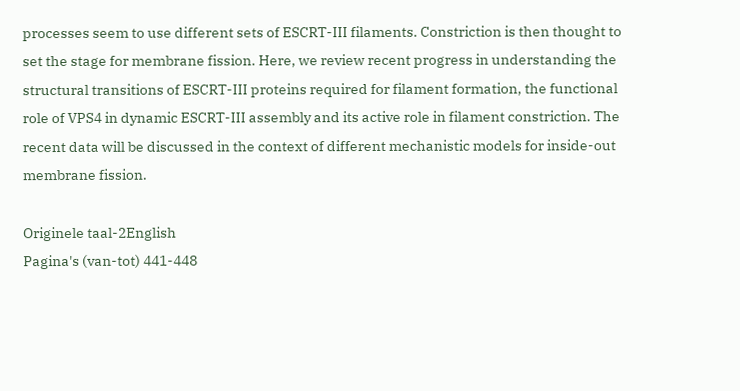processes seem to use different sets of ESCRT-III filaments. Constriction is then thought to set the stage for membrane fission. Here, we review recent progress in understanding the structural transitions of ESCRT-III proteins required for filament formation, the functional role of VPS4 in dynamic ESCRT-III assembly and its active role in filament constriction. The recent data will be discussed in the context of different mechanistic models for inside-out membrane fission.

Originele taal-2English
Pagina's (van-tot) 441-448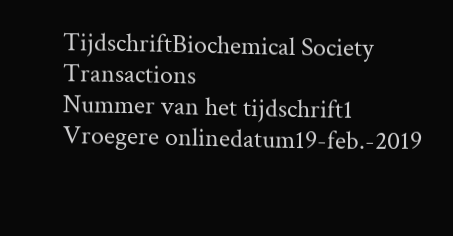TijdschriftBiochemical Society Transactions
Nummer van het tijdschrift1
Vroegere onlinedatum19-feb.-2019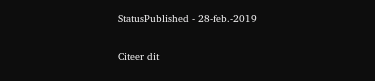StatusPublished - 28-feb.-2019

Citeer dit